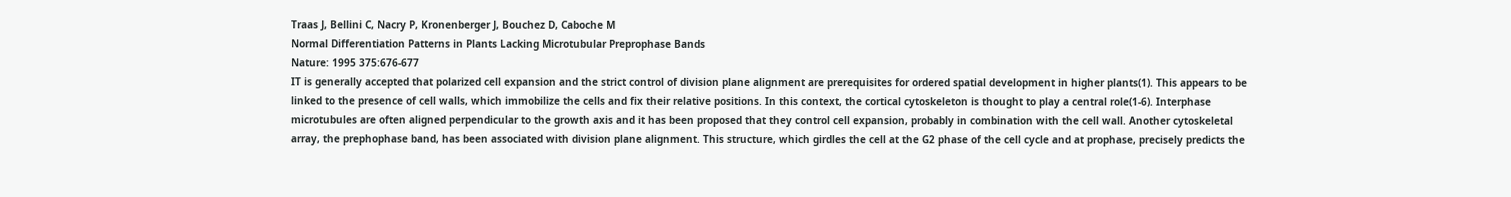Traas J, Bellini C, Nacry P, Kronenberger J, Bouchez D, Caboche M
Normal Differentiation Patterns in Plants Lacking Microtubular Preprophase Bands
Nature: 1995 375:676-677
IT is generally accepted that polarized cell expansion and the strict control of division plane alignment are prerequisites for ordered spatial development in higher plants(1). This appears to be linked to the presence of cell walls, which immobilize the cells and fix their relative positions. In this context, the cortical cytoskeleton is thought to play a central role(1-6). Interphase microtubules are often aligned perpendicular to the growth axis and it has been proposed that they control cell expansion, probably in combination with the cell wall. Another cytoskeletal array, the prephophase band, has been associated with division plane alignment. This structure, which girdles the cell at the G2 phase of the cell cycle and at prophase, precisely predicts the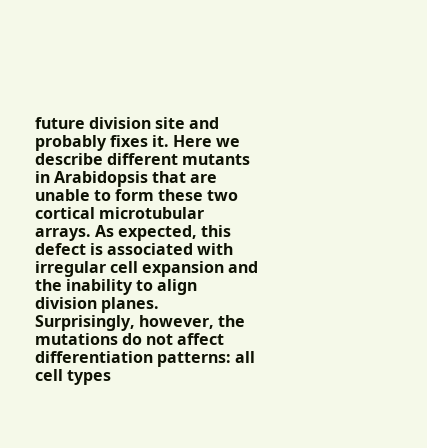future division site and probably fixes it. Here we describe different mutants in Arabidopsis that are unable to form these two cortical microtubular arrays. As expected, this defect is associated with irregular cell expansion and the inability to align division planes. Surprisingly, however, the mutations do not affect differentiation patterns: all cell types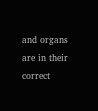and organs are in their correct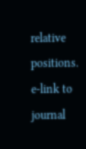relative positions.
e-link to journal